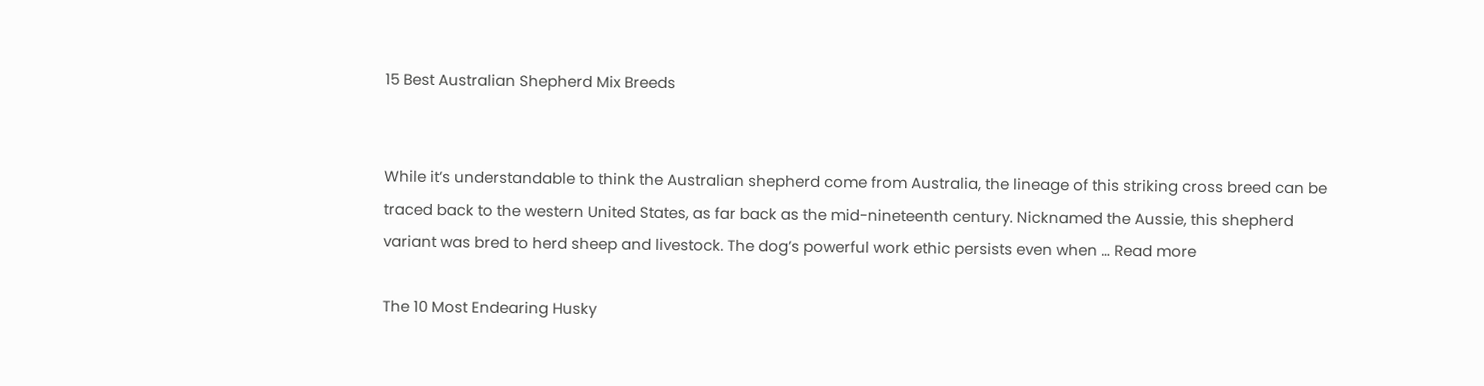15 Best Australian Shepherd Mix Breeds


While it’s understandable to think the Australian shepherd come from Australia, the lineage of this striking cross breed can be traced back to the western United States, as far back as the mid-nineteenth century. Nicknamed the Aussie, this shepherd variant was bred to herd sheep and livestock. The dog’s powerful work ethic persists even when … Read more

The 10 Most Endearing Husky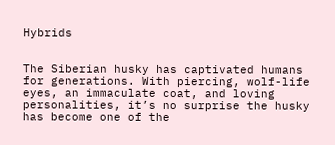Hybrids


The Siberian husky has captivated humans for generations. With piercing, wolf-life eyes, an immaculate coat, and loving personalities, it’s no surprise the husky has become one of the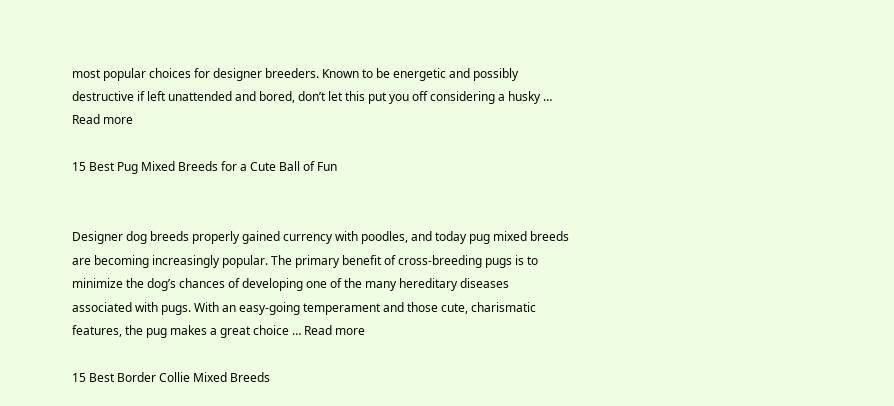most popular choices for designer breeders. Known to be energetic and possibly destructive if left unattended and bored, don’t let this put you off considering a husky … Read more

15 Best Pug Mixed Breeds for a Cute Ball of Fun


Designer dog breeds properly gained currency with poodles, and today pug mixed breeds are becoming increasingly popular. The primary benefit of cross-breeding pugs is to minimize the dog’s chances of developing one of the many hereditary diseases associated with pugs. With an easy-going temperament and those cute, charismatic features, the pug makes a great choice … Read more

15 Best Border Collie Mixed Breeds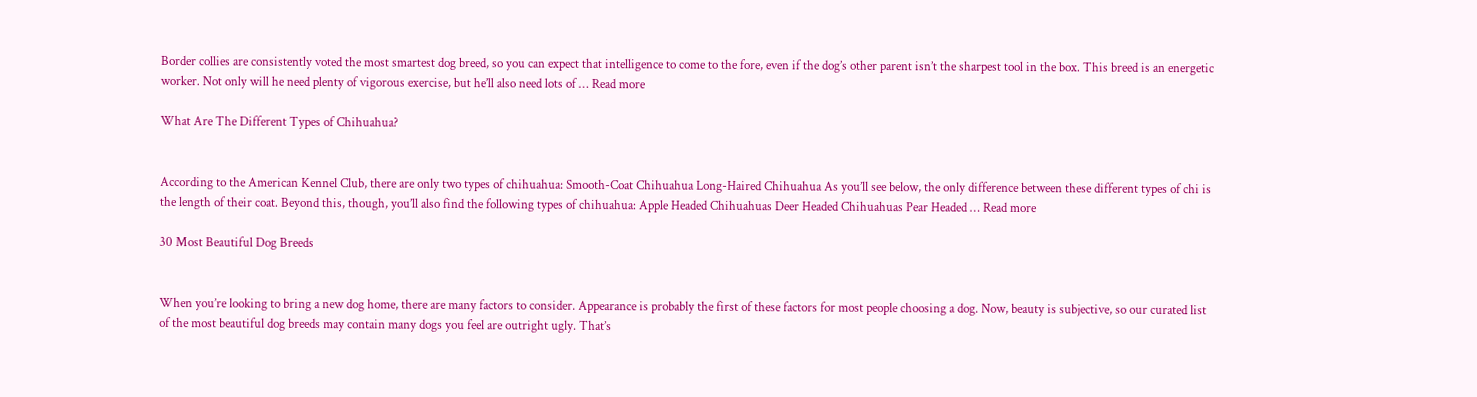Border collies are consistently voted the most smartest dog breed, so you can expect that intelligence to come to the fore, even if the dog’s other parent isn’t the sharpest tool in the box. This breed is an energetic worker. Not only will he need plenty of vigorous exercise, but he’ll also need lots of … Read more

What Are The Different Types of Chihuahua?


According to the American Kennel Club, there are only two types of chihuahua: Smooth-Coat Chihuahua Long-Haired Chihuahua As you’ll see below, the only difference between these different types of chi is the length of their coat. Beyond this, though, you’ll also find the following types of chihuahua: Apple Headed Chihuahuas Deer Headed Chihuahuas Pear Headed … Read more

30 Most Beautiful Dog Breeds


When you’re looking to bring a new dog home, there are many factors to consider. Appearance is probably the first of these factors for most people choosing a dog. Now, beauty is subjective, so our curated list of the most beautiful dog breeds may contain many dogs you feel are outright ugly. That’s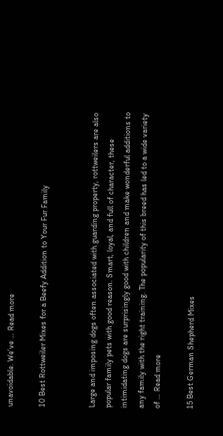unavoidable. We’ve … Read more

10 Best Rottweiler Mixes for a Beefy Addition to Your Fur Family


Large and imposing dogs often associated with guarding property, rottweilers are also popular family pets with good reason. Smart, loyal, and full of character, these intimidating dogs are surprisingly good with children and make wonderful additions to any family with the right training. The popularity of this breed has led to a wide variety of … Read more

15 Best German Shepherd Mixes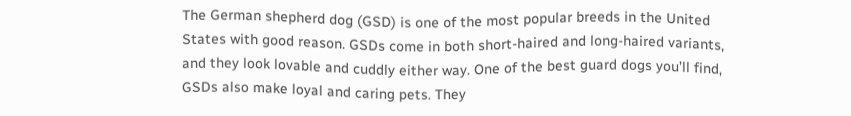The German shepherd dog (GSD) is one of the most popular breeds in the United States with good reason. GSDs come in both short-haired and long-haired variants, and they look lovable and cuddly either way. One of the best guard dogs you’ll find, GSDs also make loyal and caring pets. They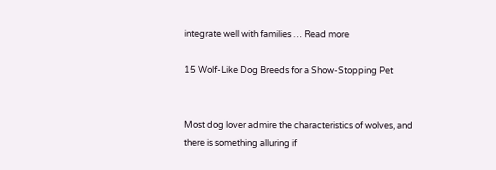integrate well with families … Read more

15 Wolf-Like Dog Breeds for a Show-Stopping Pet


Most dog lover admire the characteristics of wolves, and there is something alluring if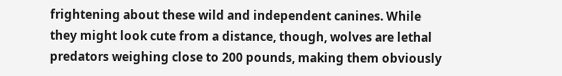frightening about these wild and independent canines. While they might look cute from a distance, though, wolves are lethal predators weighing close to 200 pounds, making them obviously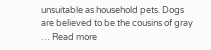unsuitable as household pets. Dogs are believed to be the cousins of gray … Read more